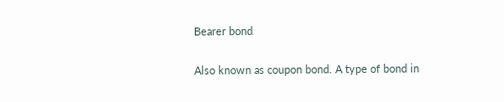Bearer bond

Also known as coupon bond. A type of bond in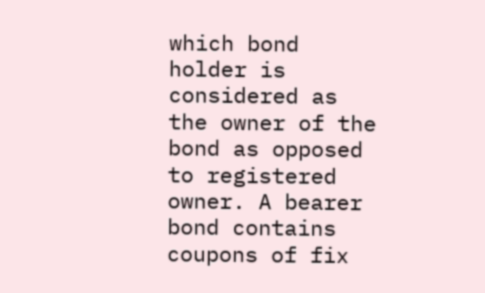which bond holder is considered as the owner of the bond as opposed to registered owner. A bearer bond contains coupons of fix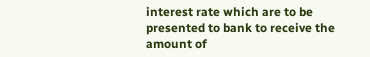interest rate which are to be presented to bank to receive the amount of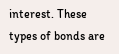interest. These types of bonds are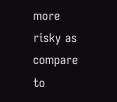more risky as compare to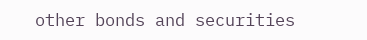other bonds and securities